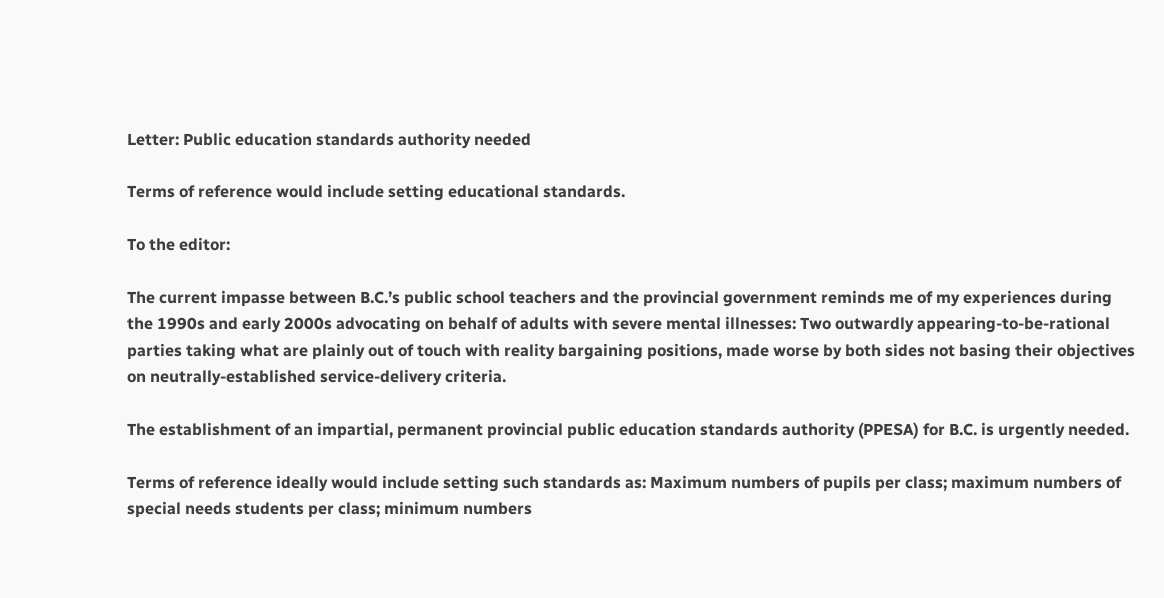Letter: Public education standards authority needed

Terms of reference would include setting educational standards.

To the editor:

The current impasse between B.C.’s public school teachers and the provincial government reminds me of my experiences during the 1990s and early 2000s advocating on behalf of adults with severe mental illnesses: Two outwardly appearing-to-be-rational parties taking what are plainly out of touch with reality bargaining positions, made worse by both sides not basing their objectives on neutrally-established service-delivery criteria.

The establishment of an impartial, permanent provincial public education standards authority (PPESA) for B.C. is urgently needed.

Terms of reference ideally would include setting such standards as: Maximum numbers of pupils per class; maximum numbers of special needs students per class; minimum numbers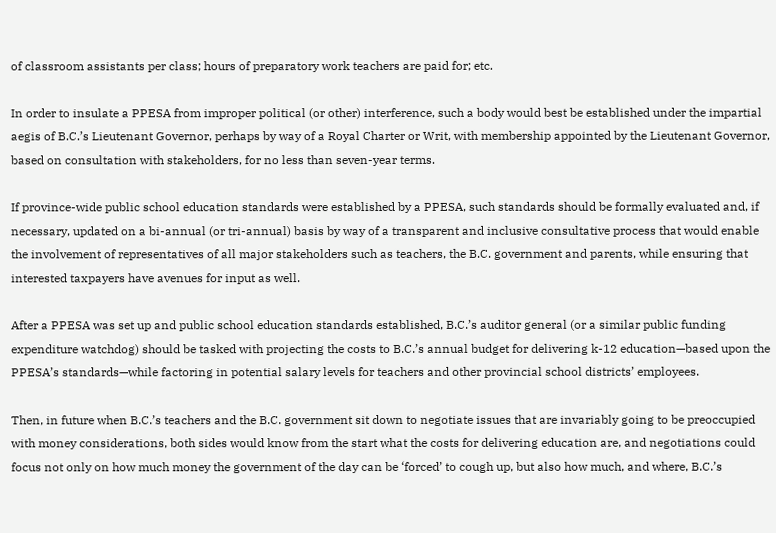of classroom assistants per class; hours of preparatory work teachers are paid for; etc.

In order to insulate a PPESA from improper political (or other) interference, such a body would best be established under the impartial aegis of B.C.’s Lieutenant Governor, perhaps by way of a Royal Charter or Writ, with membership appointed by the Lieutenant Governor, based on consultation with stakeholders, for no less than seven-year terms.

If province-wide public school education standards were established by a PPESA, such standards should be formally evaluated and, if necessary, updated on a bi-annual (or tri-annual) basis by way of a transparent and inclusive consultative process that would enable the involvement of representatives of all major stakeholders such as teachers, the B.C. government and parents, while ensuring that interested taxpayers have avenues for input as well.

After a PPESA was set up and public school education standards established, B.C.’s auditor general (or a similar public funding expenditure watchdog) should be tasked with projecting the costs to B.C.’s annual budget for delivering k-12 education—based upon the PPESA’s standards—while factoring in potential salary levels for teachers and other provincial school districts’ employees.

Then, in future when B.C.’s teachers and the B.C. government sit down to negotiate issues that are invariably going to be preoccupied with money considerations, both sides would know from the start what the costs for delivering education are, and negotiations could focus not only on how much money the government of the day can be ‘forced’ to cough up, but also how much, and where, B.C.’s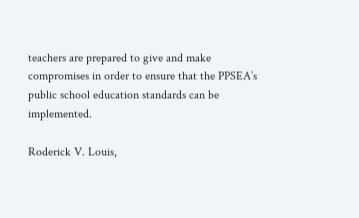teachers are prepared to give and make compromises in order to ensure that the PPSEA’s public school education standards can be implemented.

Roderick V. Louis,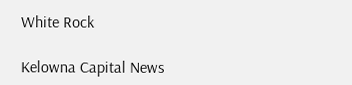White Rock

Kelowna Capital News